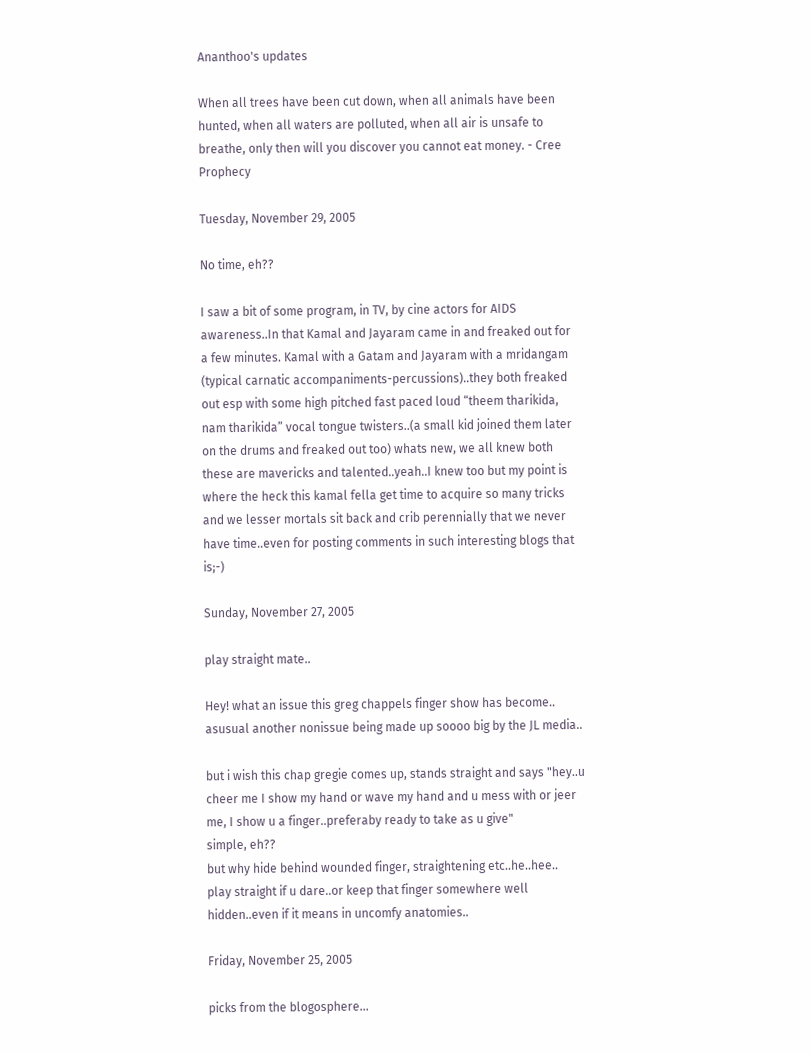Ananthoo's updates

When all trees have been cut down, when all animals have been hunted, when all waters are polluted, when all air is unsafe to breathe, only then will you discover you cannot eat money. - Cree Prophecy

Tuesday, November 29, 2005

No time, eh??

I saw a bit of some program, in TV, by cine actors for AIDS awareness..In that Kamal and Jayaram came in and freaked out for a few minutes. Kamal with a Gatam and Jayaram with a mridangam (typical carnatic accompaniments-percussions)..they both freaked out esp with some high pitched fast paced loud “theem tharikida, nam tharikida” vocal tongue twisters..(a small kid joined them later on the drums and freaked out too) whats new, we all knew both these are mavericks and talented..yeah..I knew too but my point is where the heck this kamal fella get time to acquire so many tricks and we lesser mortals sit back and crib perennially that we never have time..even for posting comments in such interesting blogs that is;-)

Sunday, November 27, 2005

play straight mate..

Hey! what an issue this greg chappels finger show has become..
asusual another nonissue being made up soooo big by the JL media..

but i wish this chap gregie comes up, stands straight and says "hey..u cheer me I show my hand or wave my hand and u mess with or jeer me, I show u a finger..preferaby ready to take as u give"
simple, eh??
but why hide behind wounded finger, straightening etc..he..hee..
play straight if u dare..or keep that finger somewhere well hidden..even if it means in uncomfy anatomies..

Friday, November 25, 2005

picks from the blogosphere...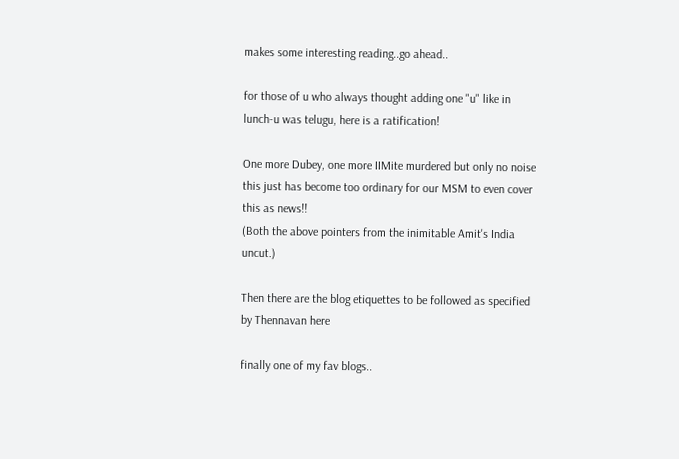makes some interesting reading..go ahead..

for those of u who always thought adding one "u" like in lunch-u was telugu, here is a ratification!

One more Dubey, one more IIMite murdered but only no noise this just has become too ordinary for our MSM to even cover this as news!!
(Both the above pointers from the inimitable Amit's India uncut.)

Then there are the blog etiquettes to be followed as specified by Thennavan here

finally one of my fav blogs..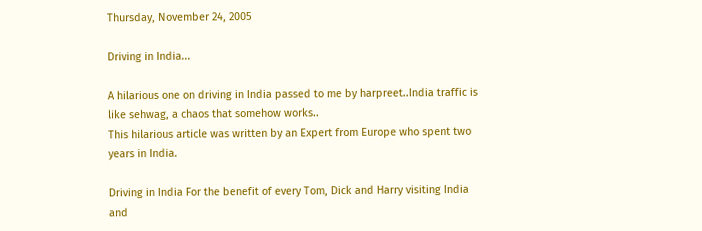Thursday, November 24, 2005

Driving in India...

A hilarious one on driving in India passed to me by harpreet..India traffic is like sehwag, a chaos that somehow works..
This hilarious article was written by an Expert from Europe who spent two years in India.

Driving in India For the benefit of every Tom, Dick and Harry visiting India and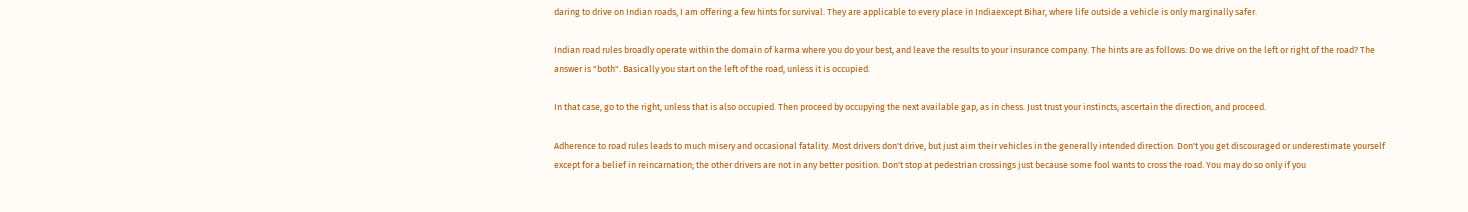daring to drive on Indian roads, I am offering a few hints for survival. They are applicable to every place in Indiaexcept Bihar, where life outside a vehicle is only marginally safer.

Indian road rules broadly operate within the domain of karma where you do your best, and leave the results to your insurance company. The hints are as follows: Do we drive on the left or right of the road? The answer is "both". Basically you start on the left of the road, unless it is occupied.

In that case, go to the right, unless that is also occupied. Then proceed by occupying the next available gap, as in chess. Just trust your instincts, ascertain the direction, and proceed.

Adherence to road rules leads to much misery and occasional fatality. Most drivers don't drive, but just aim their vehicles in the generally intended direction. Don't you get discouraged or underestimate yourself except for a belief in reincarnation; the other drivers are not in any better position. Don't stop at pedestrian crossings just because some fool wants to cross the road. You may do so only if you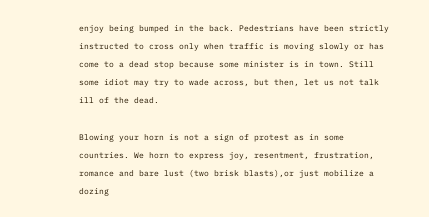enjoy being bumped in the back. Pedestrians have been strictly instructed to cross only when traffic is moving slowly or has come to a dead stop because some minister is in town. Still some idiot may try to wade across, but then, let us not talk ill of the dead.

Blowing your horn is not a sign of protest as in some countries. We horn to express joy, resentment, frustration, romance and bare lust (two brisk blasts),or just mobilize a dozing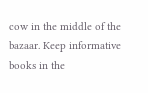cow in the middle of the bazaar. Keep informative books in the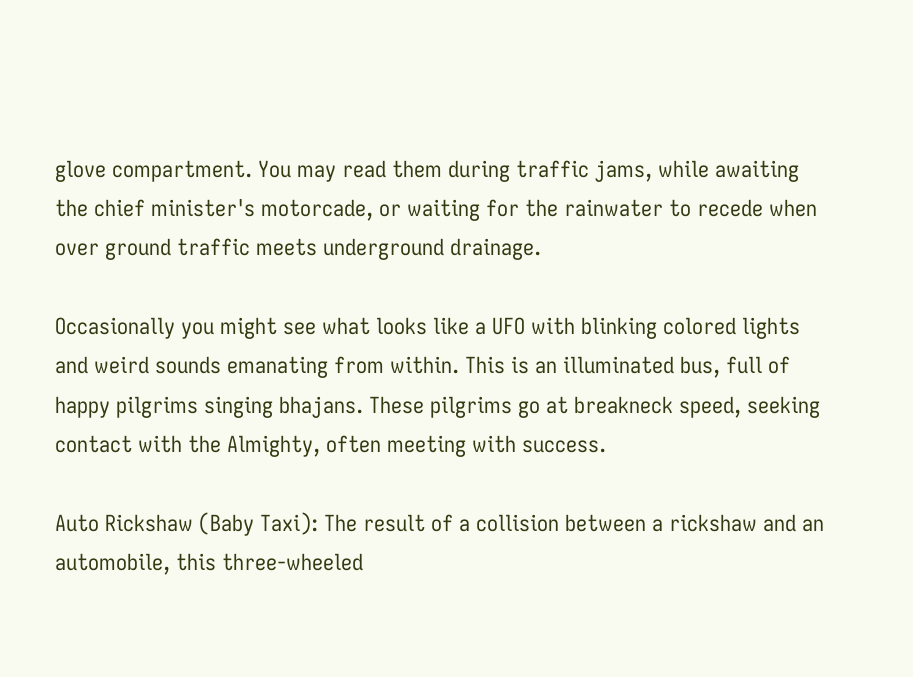glove compartment. You may read them during traffic jams, while awaiting the chief minister's motorcade, or waiting for the rainwater to recede when over ground traffic meets underground drainage.

Occasionally you might see what looks like a UFO with blinking colored lights and weird sounds emanating from within. This is an illuminated bus, full of happy pilgrims singing bhajans. These pilgrims go at breakneck speed, seeking contact with the Almighty, often meeting with success.

Auto Rickshaw (Baby Taxi): The result of a collision between a rickshaw and an automobile, this three-wheeled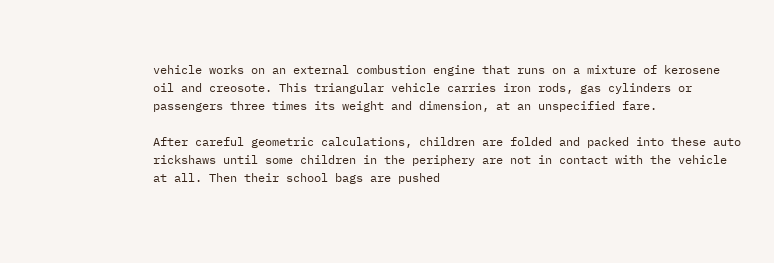vehicle works on an external combustion engine that runs on a mixture of kerosene oil and creosote. This triangular vehicle carries iron rods, gas cylinders or passengers three times its weight and dimension, at an unspecified fare.

After careful geometric calculations, children are folded and packed into these auto rickshaws until some children in the periphery are not in contact with the vehicle at all. Then their school bags are pushed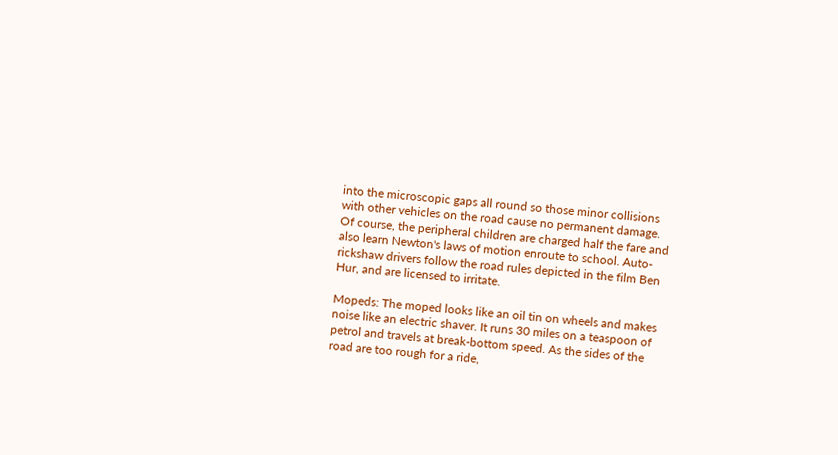into the microscopic gaps all round so those minor collisions with other vehicles on the road cause no permanent damage. Of course, the peripheral children are charged half the fare and also learn Newton's laws of motion enroute to school. Auto-rickshaw drivers follow the road rules depicted in the film Ben Hur, and are licensed to irritate.

Mopeds: The moped looks like an oil tin on wheels and makes noise like an electric shaver. It runs 30 miles on a teaspoon of petrol and travels at break-bottom speed. As the sides of the road are too rough for a ride,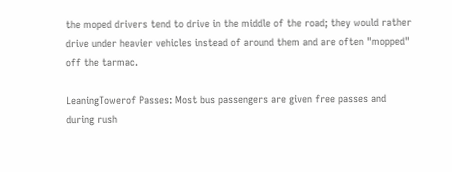the moped drivers tend to drive in the middle of the road; they would rather drive under heavier vehicles instead of around them and are often "mopped" off the tarmac.

LeaningTowerof Passes: Most bus passengers are given free passes and during rush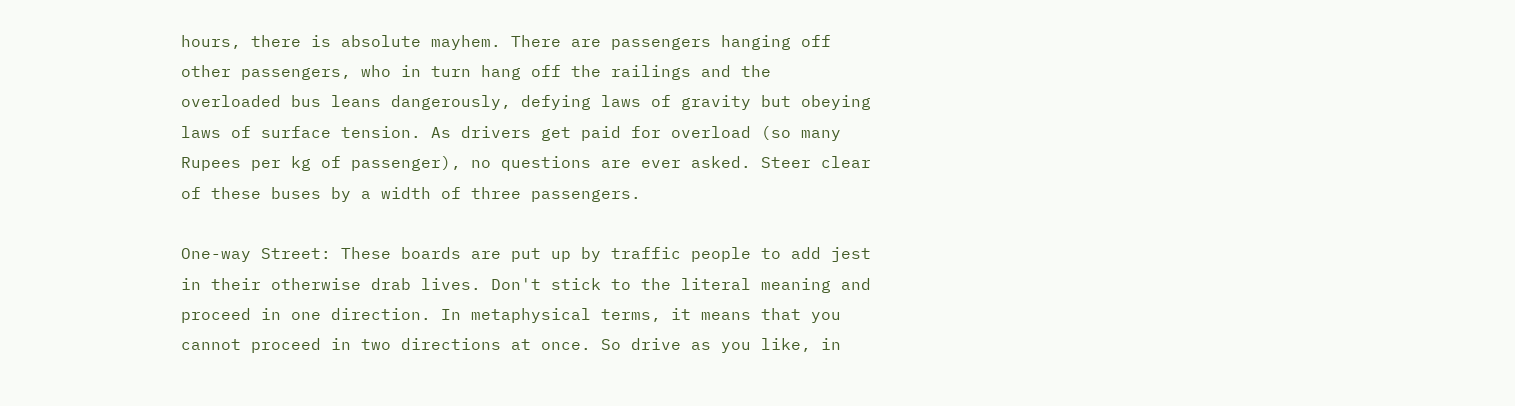hours, there is absolute mayhem. There are passengers hanging off other passengers, who in turn hang off the railings and the overloaded bus leans dangerously, defying laws of gravity but obeying laws of surface tension. As drivers get paid for overload (so many Rupees per kg of passenger), no questions are ever asked. Steer clear of these buses by a width of three passengers.

One-way Street: These boards are put up by traffic people to add jest in their otherwise drab lives. Don't stick to the literal meaning and proceed in one direction. In metaphysical terms, it means that you cannot proceed in two directions at once. So drive as you like, in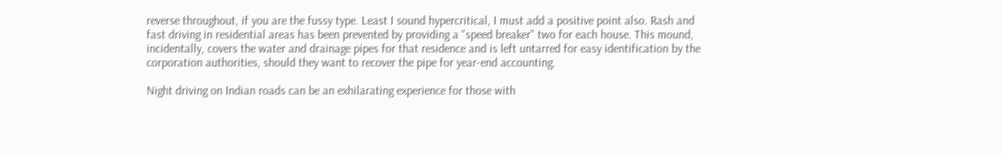reverse throughout, if you are the fussy type. Least I sound hypercritical, I must add a positive point also. Rash and fast driving in residential areas has been prevented by providing a "speed breaker" two for each house. This mound, incidentally, covers the water and drainage pipes for that residence and is left untarred for easy identification by the corporation authorities, should they want to recover the pipe for year-end accounting.

Night driving on Indian roads can be an exhilarating experience for those with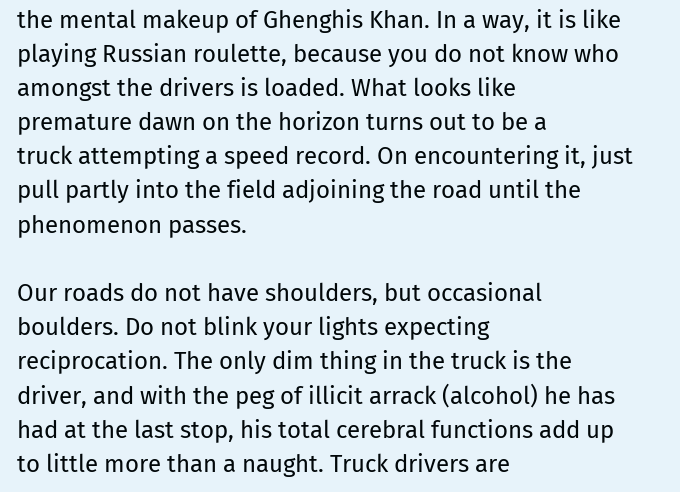the mental makeup of Ghenghis Khan. In a way, it is like playing Russian roulette, because you do not know who amongst the drivers is loaded. What looks like premature dawn on the horizon turns out to be a
truck attempting a speed record. On encountering it, just pull partly into the field adjoining the road until the phenomenon passes.

Our roads do not have shoulders, but occasional boulders. Do not blink your lights expecting reciprocation. The only dim thing in the truck is the driver, and with the peg of illicit arrack (alcohol) he has had at the last stop, his total cerebral functions add up to little more than a naught. Truck drivers are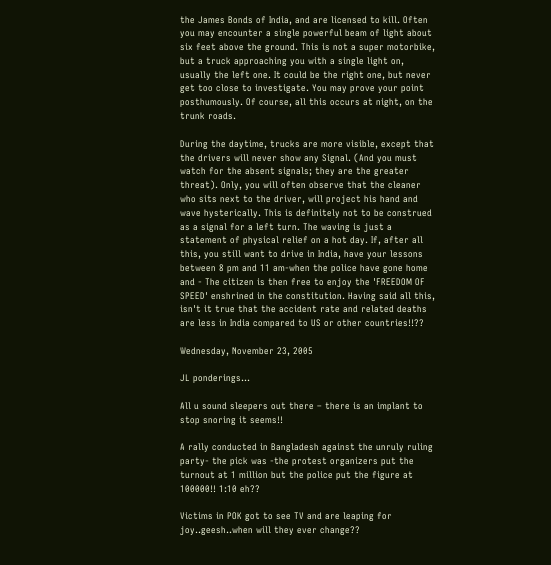the James Bonds of India, and are licensed to kill. Often you may encounter a single powerful beam of light about six feet above the ground. This is not a super motorbike, but a truck approaching you with a single light on, usually the left one. It could be the right one, but never get too close to investigate. You may prove your point posthumously. Of course, all this occurs at night, on the trunk roads.

During the daytime, trucks are more visible, except that the drivers will never show any Signal. (And you must watch for the absent signals; they are the greater threat). Only, you will often observe that the cleaner who sits next to the driver, will project his hand and wave hysterically. This is definitely not to be construed as a signal for a left turn. The waving is just a statement of physical relief on a hot day. If, after all this, you still want to drive in India, have your lessons between 8 pm and 11 am-when the police have gone home and - The citizen is then free to enjoy the 'FREEDOM OF SPEED' enshrined in the constitution. Having said all this, isn't it true that the accident rate and related deaths are less in India compared to US or other countries!!??

Wednesday, November 23, 2005

JL ponderings...

All u sound sleepers out there – there is an implant to stop snoring it seems!!

A rally conducted in Bangladesh against the unruly ruling party- the pick was -the protest organizers put the turnout at 1 million but the police put the figure at 100000!! 1:10 eh??

Victims in POK got to see TV and are leaping for joy..geesh..when will they ever change??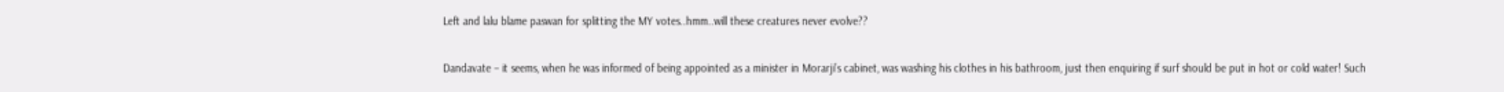Left and lalu blame paswan for splitting the MY votes..hmm..will these creatures never evolve??

Dandavate – it seems, when he was informed of being appointed as a minister in Morarji’s cabinet, was washing his clothes in his bathroom, just then enquiring if surf should be put in hot or cold water! Such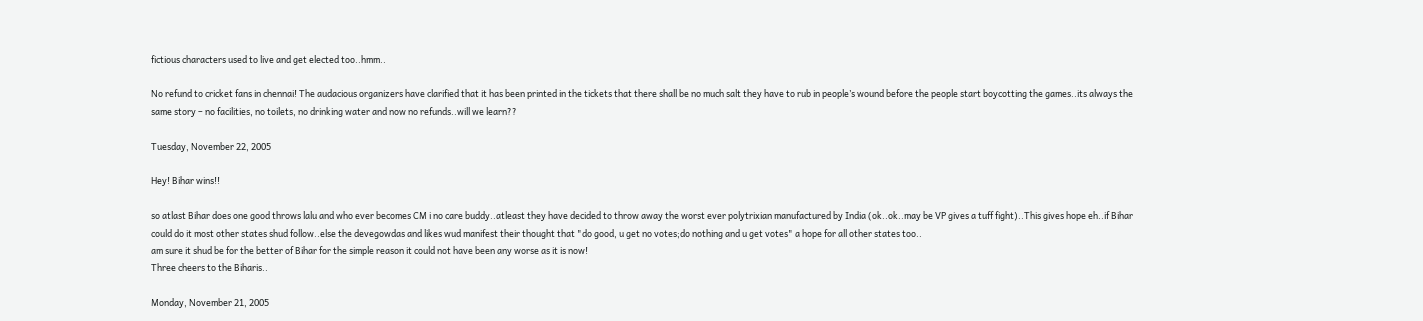fictious characters used to live and get elected too..hmm..

No refund to cricket fans in chennai! The audacious organizers have clarified that it has been printed in the tickets that there shall be no much salt they have to rub in people’s wound before the people start boycotting the games..its always the same story – no facilities, no toilets, no drinking water and now no refunds..will we learn??

Tuesday, November 22, 2005

Hey! Bihar wins!!

so atlast Bihar does one good throws lalu and who ever becomes CM i no care buddy..atleast they have decided to throw away the worst ever polytrixian manufactured by India (ok..ok..may be VP gives a tuff fight)..This gives hope eh..if Bihar could do it most other states shud follow..else the devegowdas and likes wud manifest their thought that "do good, u get no votes;do nothing and u get votes" a hope for all other states too..
am sure it shud be for the better of Bihar for the simple reason it could not have been any worse as it is now!
Three cheers to the Biharis..

Monday, November 21, 2005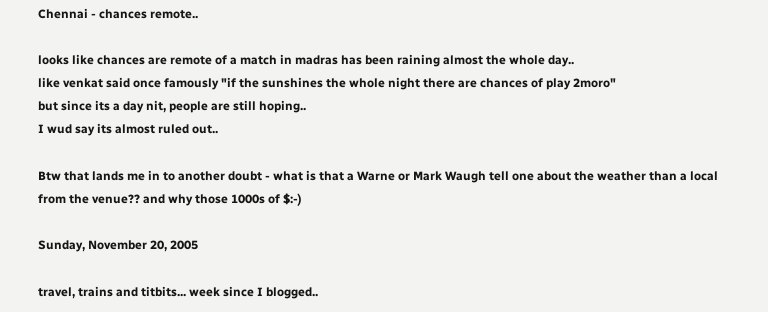Chennai - chances remote..

looks like chances are remote of a match in madras has been raining almost the whole day..
like venkat said once famously "if the sunshines the whole night there are chances of play 2moro"
but since its a day nit, people are still hoping..
I wud say its almost ruled out..

Btw that lands me in to another doubt - what is that a Warne or Mark Waugh tell one about the weather than a local from the venue?? and why those 1000s of $:-)

Sunday, November 20, 2005

travel, trains and titbits... week since I blogged..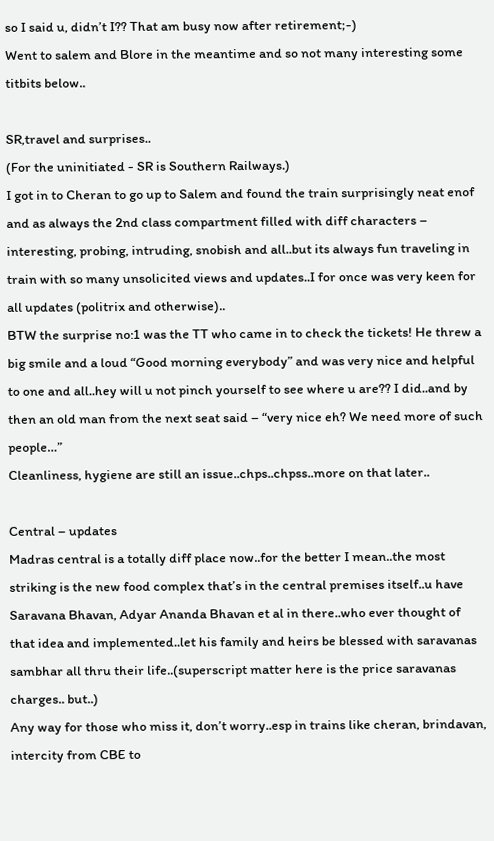so I said u, didn’t I?? That am busy now after retirement;-)
Went to salem and Blore in the meantime and so not many interesting some titbits below..

SR,travel and surprises..
(For the uninitiated - SR is Southern Railways.)
I got in to Cheran to go up to Salem and found the train surprisingly neat enof and as always the 2nd class compartment filled with diff characters – interesting, probing, intruding, snobish and all..but its always fun traveling in train with so many unsolicited views and updates..I for once was very keen for all updates (politrix and otherwise)..
BTW the surprise no:1 was the TT who came in to check the tickets! He threw a big smile and a loud “Good morning everybody” and was very nice and helpful to one and all..hey will u not pinch yourself to see where u are?? I did..and by then an old man from the next seat said – “very nice eh? We need more of such people…”
Cleanliness, hygiene are still an issue..chps..chpss..more on that later..

Central – updates
Madras central is a totally diff place now..for the better I mean..the most striking is the new food complex that’s in the central premises itself..u have Saravana Bhavan, Adyar Ananda Bhavan et al in there..who ever thought of that idea and implemented..let his family and heirs be blessed with saravanas sambhar all thru their life..(superscript matter here is the price saravanas charges.. but..)
Any way for those who miss it, don’t worry..esp in trains like cheran, brindavan, intercity from CBE to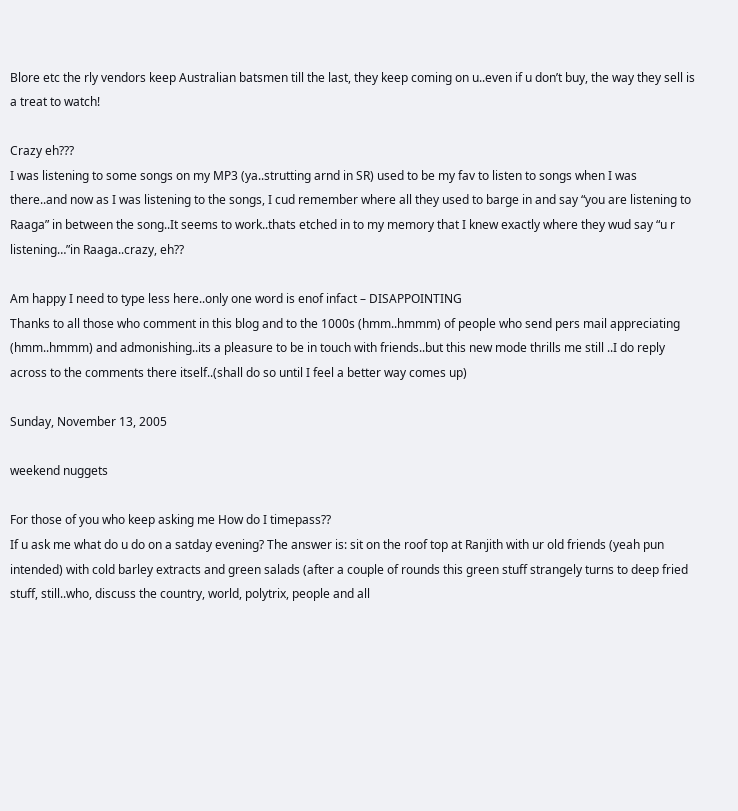Blore etc the rly vendors keep Australian batsmen till the last, they keep coming on u..even if u don’t buy, the way they sell is a treat to watch!

Crazy eh???
I was listening to some songs on my MP3 (ya..strutting arnd in SR) used to be my fav to listen to songs when I was there..and now as I was listening to the songs, I cud remember where all they used to barge in and say “you are listening to Raaga” in between the song..It seems to work..thats etched in to my memory that I knew exactly where they wud say “u r listening…”in Raaga..crazy, eh??

Am happy I need to type less here..only one word is enof infact – DISAPPOINTING
Thanks to all those who comment in this blog and to the 1000s (hmm..hmmm) of people who send pers mail appreciating (hmm..hmmm) and admonishing..its a pleasure to be in touch with friends..but this new mode thrills me still ..I do reply across to the comments there itself..(shall do so until I feel a better way comes up)

Sunday, November 13, 2005

weekend nuggets

For those of you who keep asking me How do I timepass??
If u ask me what do u do on a satday evening? The answer is: sit on the roof top at Ranjith with ur old friends (yeah pun intended) with cold barley extracts and green salads (after a couple of rounds this green stuff strangely turns to deep fried stuff, still..who, discuss the country, world, polytrix, people and all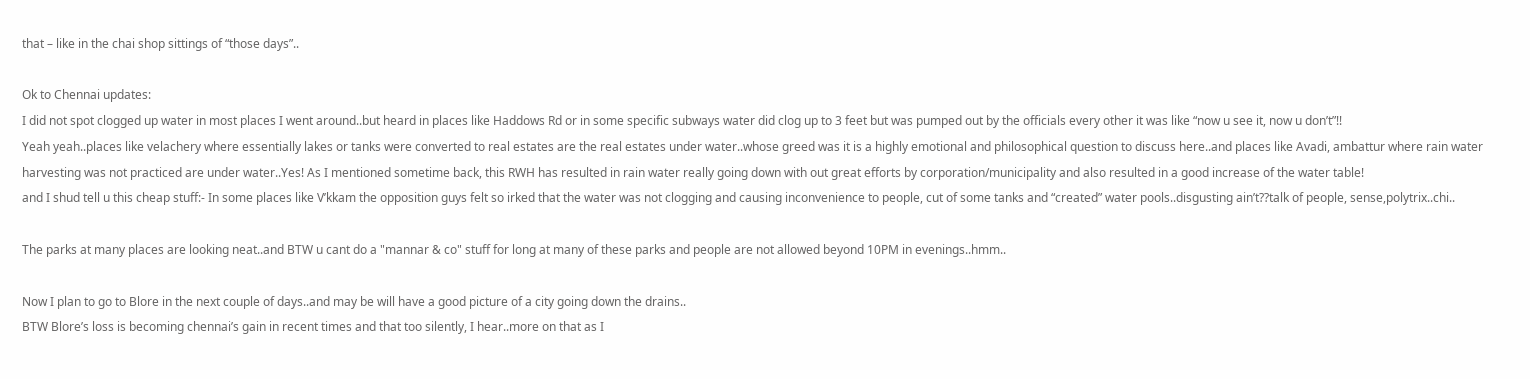that – like in the chai shop sittings of “those days”..

Ok to Chennai updates:
I did not spot clogged up water in most places I went around..but heard in places like Haddows Rd or in some specific subways water did clog up to 3 feet but was pumped out by the officials every other it was like “now u see it, now u don’t”!!
Yeah yeah..places like velachery where essentially lakes or tanks were converted to real estates are the real estates under water..whose greed was it is a highly emotional and philosophical question to discuss here..and places like Avadi, ambattur where rain water harvesting was not practiced are under water..Yes! As I mentioned sometime back, this RWH has resulted in rain water really going down with out great efforts by corporation/municipality and also resulted in a good increase of the water table!
and I shud tell u this cheap stuff:- In some places like V’kkam the opposition guys felt so irked that the water was not clogging and causing inconvenience to people, cut of some tanks and “created” water pools..disgusting ain’t??talk of people, sense,polytrix..chi..

The parks at many places are looking neat..and BTW u cant do a "mannar & co" stuff for long at many of these parks and people are not allowed beyond 10PM in evenings..hmm..

Now I plan to go to Blore in the next couple of days..and may be will have a good picture of a city going down the drains..
BTW Blore’s loss is becoming chennai’s gain in recent times and that too silently, I hear..more on that as I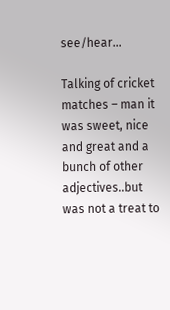see/hear…

Talking of cricket matches – man it was sweet, nice and great and a bunch of other adjectives..but was not a treat to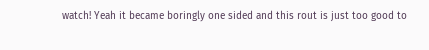watch! Yeah it became boringly one sided and this rout is just too good to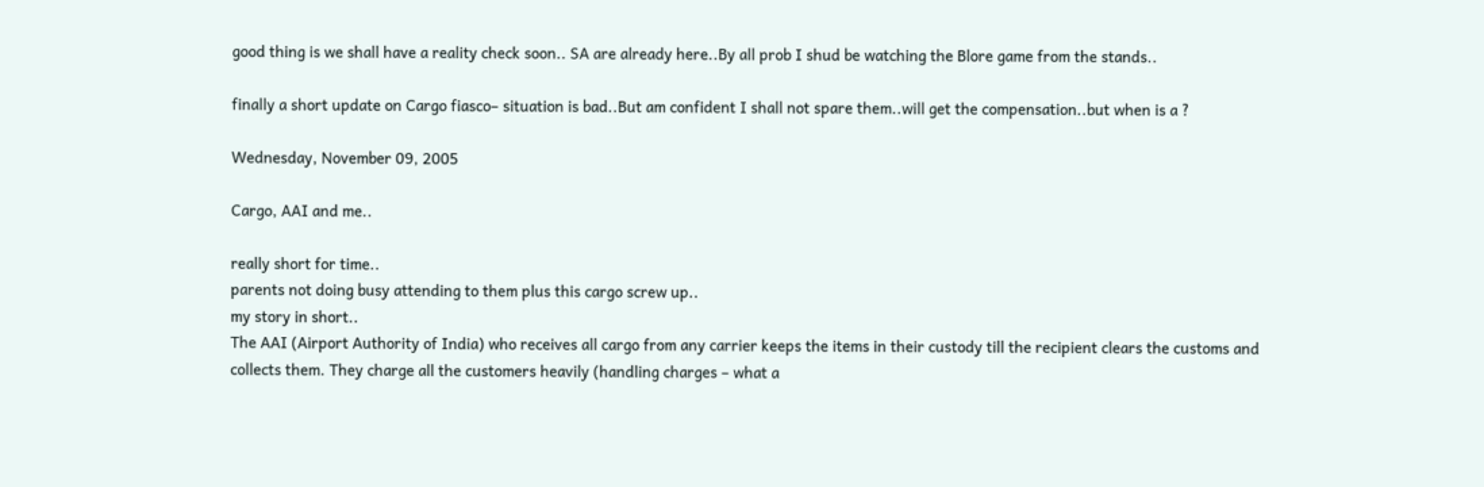good thing is we shall have a reality check soon.. SA are already here..By all prob I shud be watching the Blore game from the stands..

finally a short update on Cargo fiasco– situation is bad..But am confident I shall not spare them..will get the compensation..but when is a ?

Wednesday, November 09, 2005

Cargo, AAI and me..

really short for time..
parents not doing busy attending to them plus this cargo screw up..
my story in short..
The AAI (Airport Authority of India) who receives all cargo from any carrier keeps the items in their custody till the recipient clears the customs and collects them. They charge all the customers heavily (handling charges – what a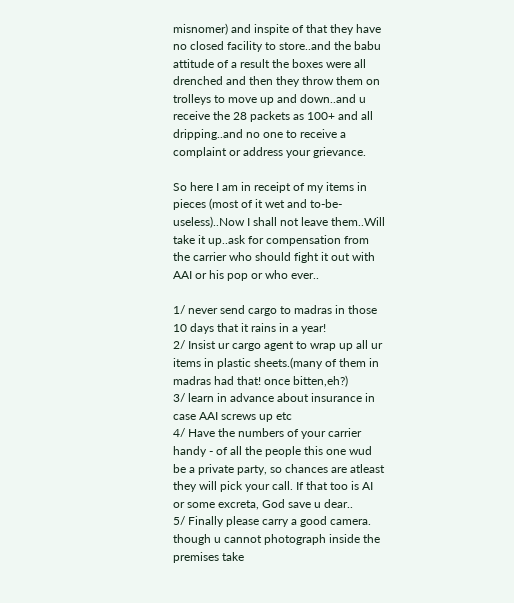misnomer) and inspite of that they have no closed facility to store..and the babu attitude of a result the boxes were all drenched and then they throw them on trolleys to move up and down..and u receive the 28 packets as 100+ and all dripping..and no one to receive a complaint or address your grievance.

So here I am in receipt of my items in pieces (most of it wet and to-be-useless)..Now I shall not leave them..Will take it up..ask for compensation from the carrier who should fight it out with AAI or his pop or who ever..

1/ never send cargo to madras in those 10 days that it rains in a year!
2/ Insist ur cargo agent to wrap up all ur items in plastic sheets.(many of them in madras had that! once bitten,eh?)
3/ learn in advance about insurance in case AAI screws up etc
4/ Have the numbers of your carrier handy - of all the people this one wud be a private party, so chances are atleast they will pick your call. If that too is AI or some excreta, God save u dear..
5/ Finally please carry a good camera. though u cannot photograph inside the premises take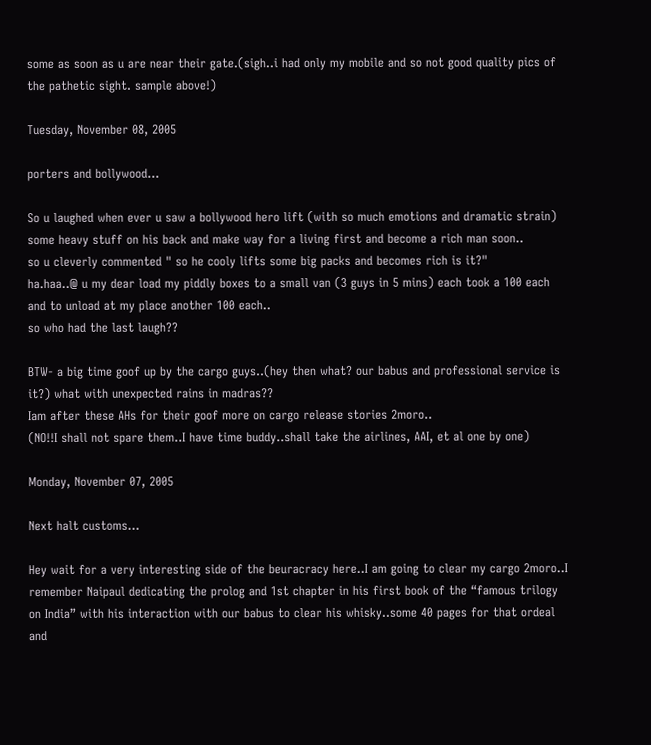some as soon as u are near their gate.(sigh..i had only my mobile and so not good quality pics of the pathetic sight. sample above!)

Tuesday, November 08, 2005

porters and bollywood...

So u laughed when ever u saw a bollywood hero lift (with so much emotions and dramatic strain) some heavy stuff on his back and make way for a living first and become a rich man soon..
so u cleverly commented " so he cooly lifts some big packs and becomes rich is it?"
ha.haa..@ u my dear load my piddly boxes to a small van (3 guys in 5 mins) each took a 100 each and to unload at my place another 100 each..
so who had the last laugh??

BTW- a big time goof up by the cargo guys..(hey then what? our babus and professional service is it?) what with unexpected rains in madras??
Iam after these AHs for their goof more on cargo release stories 2moro..
(NO!!I shall not spare them..I have time buddy..shall take the airlines, AAI, et al one by one)

Monday, November 07, 2005

Next halt customs...

Hey wait for a very interesting side of the beuracracy here..I am going to clear my cargo 2moro..I remember Naipaul dedicating the prolog and 1st chapter in his first book of the “famous trilogy on India” with his interaction with our babus to clear his whisky..some 40 pages for that ordeal and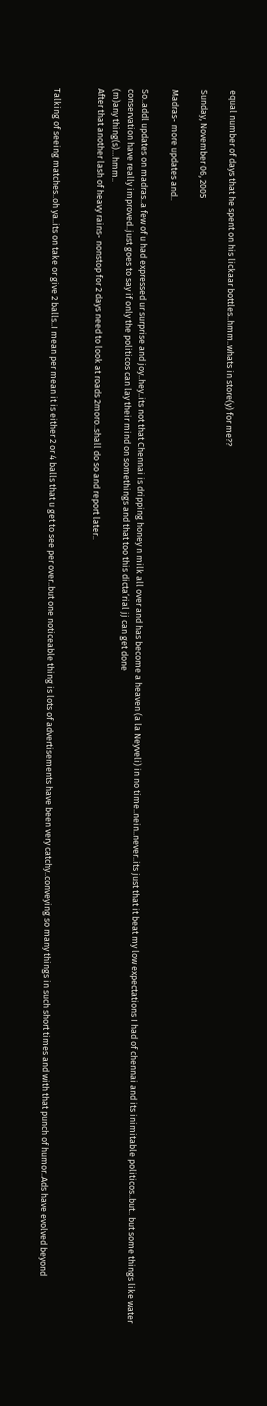equal number of days that he spent on his lickaar bottles..hmm..whats in store(y) for me??

Sunday, November 06, 2005

Madras- more updates and..

So..addl updates on madras..a few of u had expressed ur surprise and joy..hey..its not that Chennai is dripping honey n milk all over and has become a heaven (a la Neyveli) in no time..nein..never..its just that it beat my low expectations I had of chennai and its inimitable politicos..but.. but some things like water conservation have really improved..just goes to say if only the politicos can lay their mind on somethings and that too this dicta’rial jj can get done
(m)any thing(s)…hmm..
After that another lash of heavy rains- nonstop for 2 days need to look at roads 2moro..shall do so and report later..


Talking of seeing matches..oh ya..its on take or give 2 balls..I mean per mean it is either 2 or 4 balls that u get to see per over..but one noticeable thing is lots of advertisements have been very catchy..conveying so many things in such short times and with that punch of humor..Ads have evolved beyond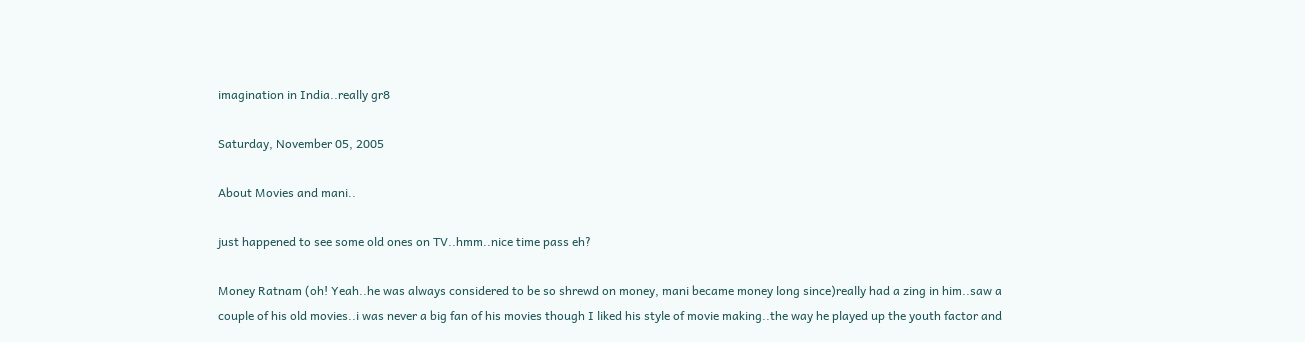imagination in India..really gr8

Saturday, November 05, 2005

About Movies and mani..

just happened to see some old ones on TV..hmm..nice time pass eh?

Money Ratnam (oh! Yeah..he was always considered to be so shrewd on money, mani became money long since)really had a zing in him..saw a couple of his old movies..i was never a big fan of his movies though I liked his style of movie making..the way he played up the youth factor and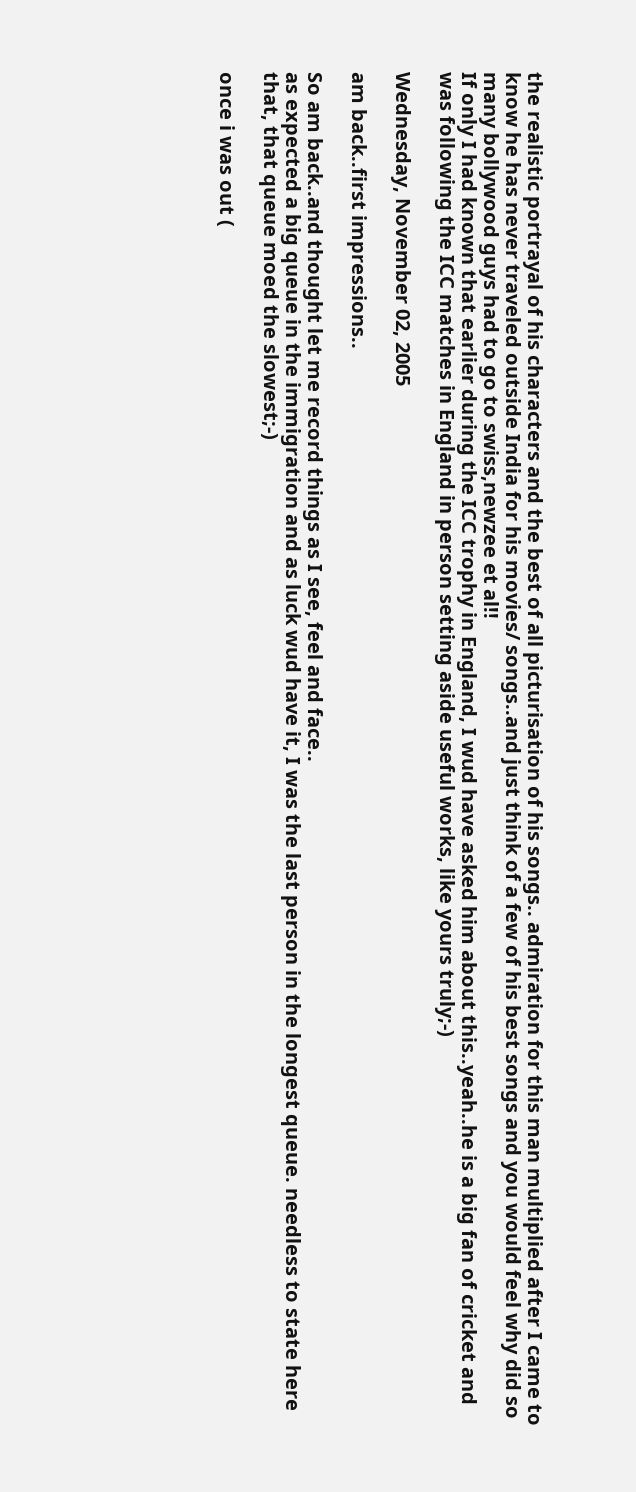the realistic portrayal of his characters and the best of all picturisation of his songs.. admiration for this man multiplied after I came to know he has never traveled outside India for his movies/ songs..and just think of a few of his best songs and you would feel why did so many bollywood guys had to go to swiss,newzee et al!!
If only I had known that earlier during the ICC trophy in England, I wud have asked him about this..yeah..he is a big fan of cricket and was following the ICC matches in England in person setting aside useful works, like yours truly;-)

Wednesday, November 02, 2005

am back..first impressions..

So am back..and thought let me record things as I see, feel and face..
as expected a big queue in the immigration and as luck wud have it, I was the last person in the longest queue. needless to state here that, that queue moed the slowest;-)

once i was out (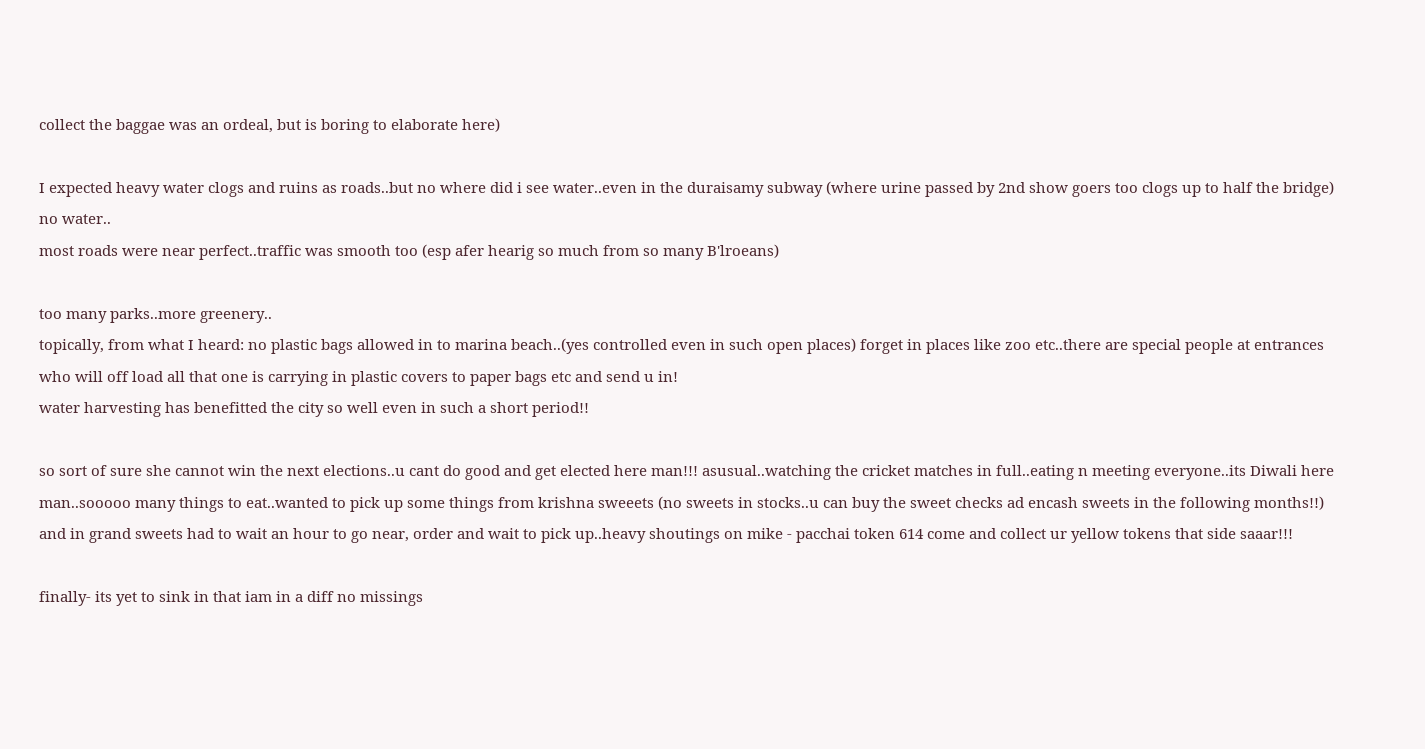collect the baggae was an ordeal, but is boring to elaborate here)

I expected heavy water clogs and ruins as roads..but no where did i see water..even in the duraisamy subway (where urine passed by 2nd show goers too clogs up to half the bridge) no water..
most roads were near perfect..traffic was smooth too (esp afer hearig so much from so many B'lroeans)

too many parks..more greenery..
topically, from what I heard: no plastic bags allowed in to marina beach..(yes controlled even in such open places) forget in places like zoo etc..there are special people at entrances who will off load all that one is carrying in plastic covers to paper bags etc and send u in!
water harvesting has benefitted the city so well even in such a short period!!

so sort of sure she cannot win the next elections..u cant do good and get elected here man!!! asusual..watching the cricket matches in full..eating n meeting everyone..its Diwali here man..sooooo many things to eat..wanted to pick up some things from krishna sweeets (no sweets in stocks..u can buy the sweet checks ad encash sweets in the following months!!) and in grand sweets had to wait an hour to go near, order and wait to pick up..heavy shoutings on mike - pacchai token 614 come and collect ur yellow tokens that side saaar!!!

finally- its yet to sink in that iam in a diff no missings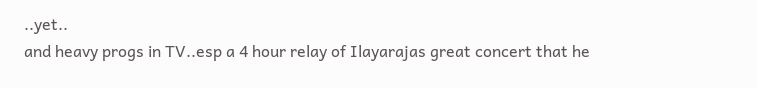..yet..
and heavy progs in TV..esp a 4 hour relay of Ilayarajas great concert that he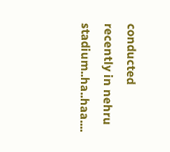conducted recently in nehru stadium..ha..haa....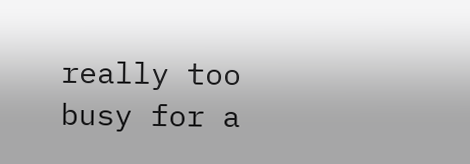really too busy for a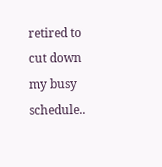retired to cut down my busy schedule..